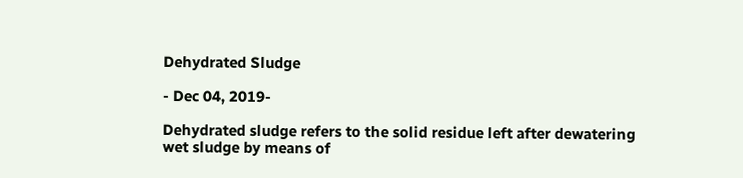Dehydrated Sludge

- Dec 04, 2019-

Dehydrated sludge refers to the solid residue left after dewatering wet sludge by means of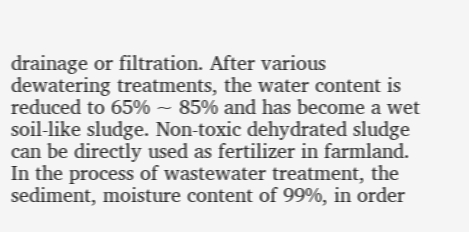drainage or filtration. After various dewatering treatments, the water content is reduced to 65% ~ 85% and has become a wet soil-like sludge. Non-toxic dehydrated sludge can be directly used as fertilizer in farmland. In the process of wastewater treatment, the sediment, moisture content of 99%, in order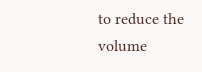to reduce the volume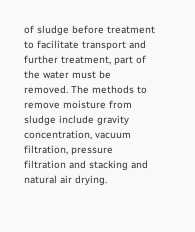of sludge before treatment to facilitate transport and further treatment, part of the water must be removed. The methods to remove moisture from sludge include gravity concentration, vacuum filtration, pressure filtration and stacking and natural air drying.